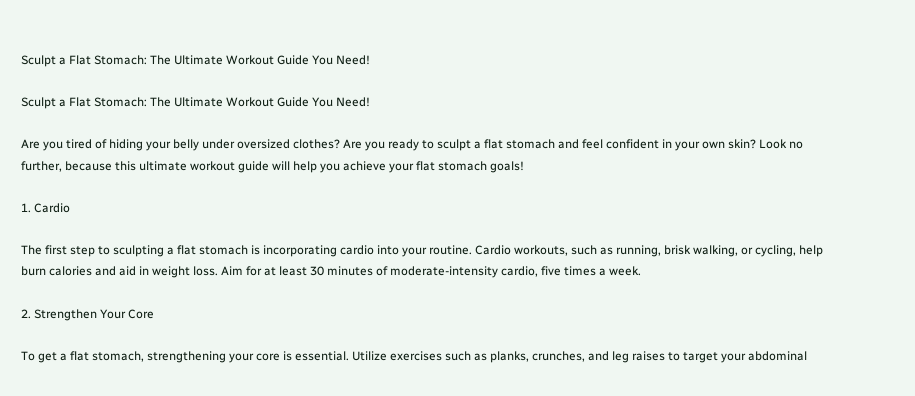Sculpt a Flat Stomach: The Ultimate Workout Guide You Need!

Sculpt a Flat Stomach: The Ultimate Workout Guide You Need!

Are you tired of hiding your belly under oversized clothes? Are you ready to sculpt a flat stomach and feel confident in your own skin? Look no further, because this ultimate workout guide will help you achieve your flat stomach goals!

1. Cardio

The first step to sculpting a flat stomach is incorporating cardio into your routine. Cardio workouts, such as running, brisk walking, or cycling, help burn calories and aid in weight loss. Aim for at least 30 minutes of moderate-intensity cardio, five times a week.

2. Strengthen Your Core

To get a flat stomach, strengthening your core is essential. Utilize exercises such as planks, crunches, and leg raises to target your abdominal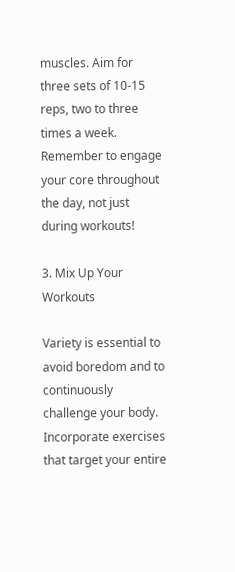muscles. Aim for three sets of 10-15 reps, two to three times a week. Remember to engage your core throughout the day, not just during workouts!

3. Mix Up Your Workouts

Variety is essential to avoid boredom and to continuously challenge your body. Incorporate exercises that target your entire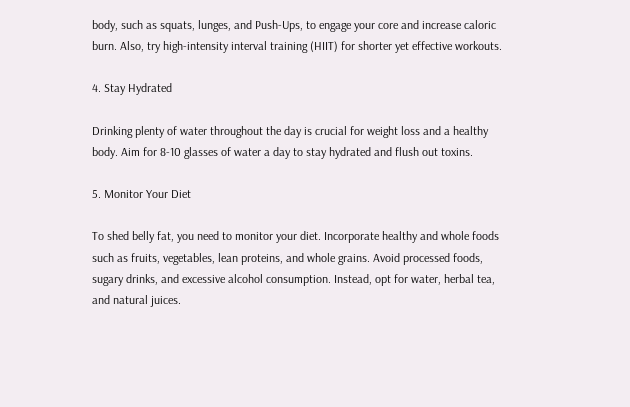body, such as squats, lunges, and Push-Ups, to engage your core and increase caloric burn. Also, try high-intensity interval training (HIIT) for shorter yet effective workouts.

4. Stay Hydrated

Drinking plenty of water throughout the day is crucial for weight loss and a healthy body. Aim for 8-10 glasses of water a day to stay hydrated and flush out toxins.

5. Monitor Your Diet

To shed belly fat, you need to monitor your diet. Incorporate healthy and whole foods such as fruits, vegetables, lean proteins, and whole grains. Avoid processed foods, sugary drinks, and excessive alcohol consumption. Instead, opt for water, herbal tea, and natural juices.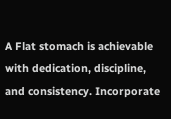A Flat stomach is achievable with dedication, discipline, and consistency. Incorporate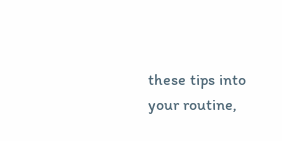these tips into your routine,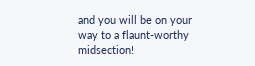and you will be on your way to a flaunt-worthy midsection!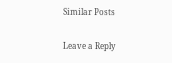Similar Posts

Leave a Reply